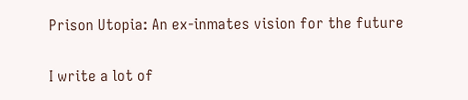Prison Utopia: An ex-inmates vision for the future

I write a lot of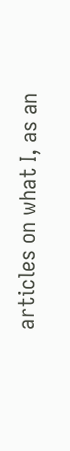articles on what I, as an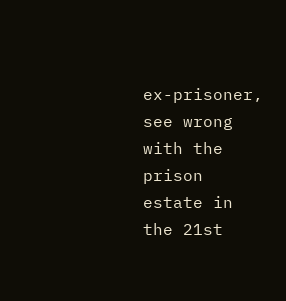ex-prisoner, see wrong with the prison estate in the 21st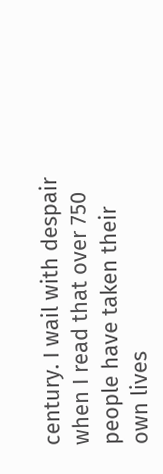century. I wail with despair when I read that over 750 people have taken their own lives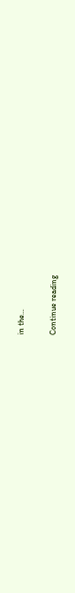in the…

Continue reading